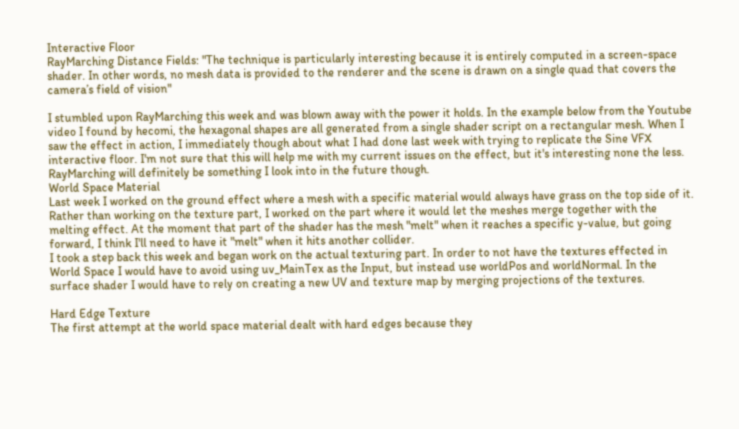Interactive Floor
RayMarching Distance Fields: "The technique is particularly interesting because it is entirely computed in a screen-space shader. In other words, no mesh data is provided to the renderer and the scene is drawn on a single quad that covers the camera’s field of vision"

I stumbled upon RayMarching this week and was blown away with the power it holds. In the example below from the Youtube video I found by hecomi, the hexagonal shapes are all generated from a single shader script on a rectangular mesh. When I saw the effect in action, I immediately though about what I had done last week with trying to replicate the Sine VFX interactive floor. I'm not sure that this will help me with my current issues on the effect, but it's interesting none the less. RayMarching will definitely be something I look into in the future though.
World Space Material
Last week I worked on the ground effect where a mesh with a specific material would always have grass on the top side of it. Rather than working on the texture part, I worked on the part where it would let the meshes merge together with the melting effect. At the moment that part of the shader has the mesh "melt" when it reaches a specific y-value, but going forward, I think I'll need to have it "melt" when it hits another collider.
I took a step back this week and began work on the actual texturing part. In order to not have the textures effected in World Space I would have to avoid using uv_MainTex as the Input, but instead use worldPos and worldNormal. In the surface shader I would have to rely on creating a new UV and texture map by merging projections of the textures.

Hard Edge Texture
The first attempt at the world space material dealt with hard edges because they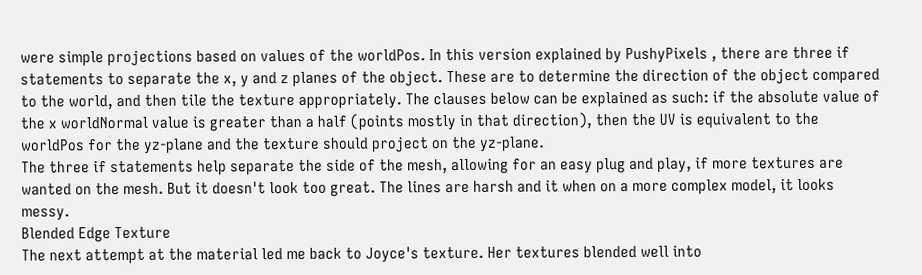were simple projections based on values of the worldPos. In this version explained by PushyPixels , there are three if statements to separate the x, y and z planes of the object. These are to determine the direction of the object compared to the world, and then tile the texture appropriately. The clauses below can be explained as such: if the absolute value of the x worldNormal value is greater than a half (points mostly in that direction), then the UV is equivalent to the worldPos for the yz-plane and the texture should project on the yz-plane.
The three if statements help separate the side of the mesh, allowing for an easy plug and play, if more textures are wanted on the mesh. But it doesn't look too great. The lines are harsh and it when on a more complex model, it looks messy.
Blended Edge Texture
The next attempt at the material led me back to Joyce's texture. Her textures blended well into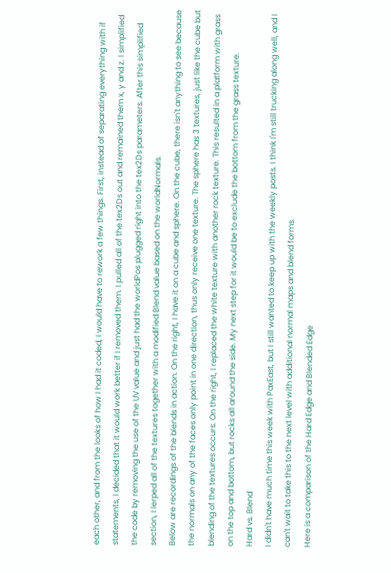each other, and from the looks of how I had it coded, I would have to rework a few things. First, instead of separating everything with if statements, I decided that it would work better if I removed them. I pulled all of the tex2Ds out and remained them x, y and z. I simplified the code by removing the use of the UV value and just had the worldPos plugged right into the tex2Ds parameters. After this simplified section, I lerped all of the textures together with a modified Blend value based on the worldNormals.
Below are recordings of the blends in action. On the right, I have it on a cube and sphere. On the cube, there isn't anything to see because the normals on any of the faces only point in one direction, thus only receive one texture. The sphere has 3 textures, just like the cube but blending of the textures occurs. On the right, I replaced the white texture with another rock texture. This resulted in a platform with grass on the top and bottom, but rocks all around the side. My next step for it would be to exclude the bottom from the grass texture.
Hard vs. Blend
I didn't have much time this week with PaxEast, but I still wanted to keep up with the weekly posts. I think I'm still trucking along well, and I can't wait to take this to the next level with additional normal maps and blend forms.
Here is a comparison of the Hard Edge and Blended Edge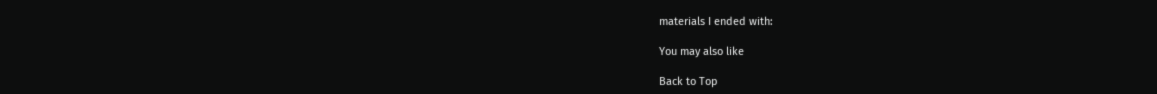materials I ended with:

You may also like

Back to Top